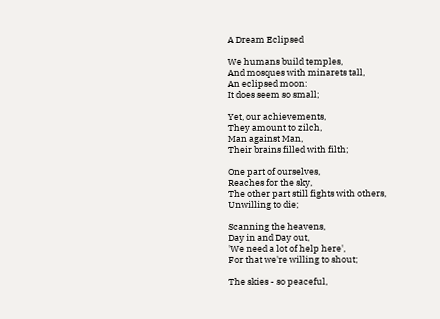A Dream Eclipsed

We humans build temples,
And mosques with minarets tall,
An eclipsed moon:
It does seem so small;

Yet, our achievements,
They amount to zilch,
Man against Man,
Their brains filled with filth;

One part of ourselves,
Reaches for the sky,
The other part still fights with others,
Unwilling to die;

Scanning the heavens,
Day in and Day out,
'We need a lot of help here',
For that we're willing to shout;

The skies - so peaceful,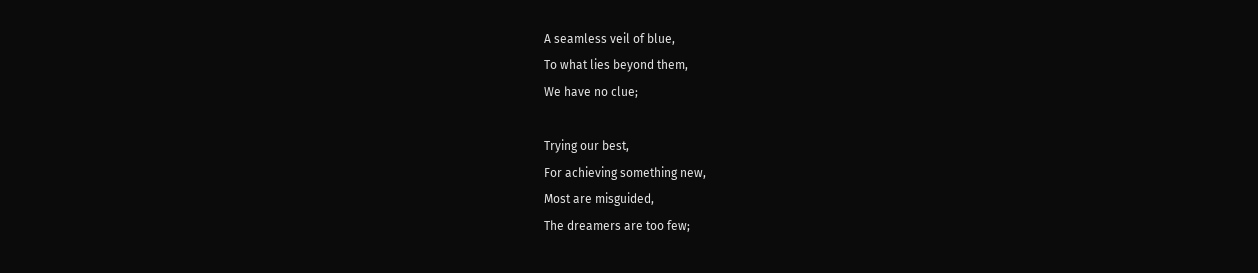A seamless veil of blue,
To what lies beyond them,
We have no clue;

Trying our best,
For achieving something new,
Most are misguided,
The dreamers are too few;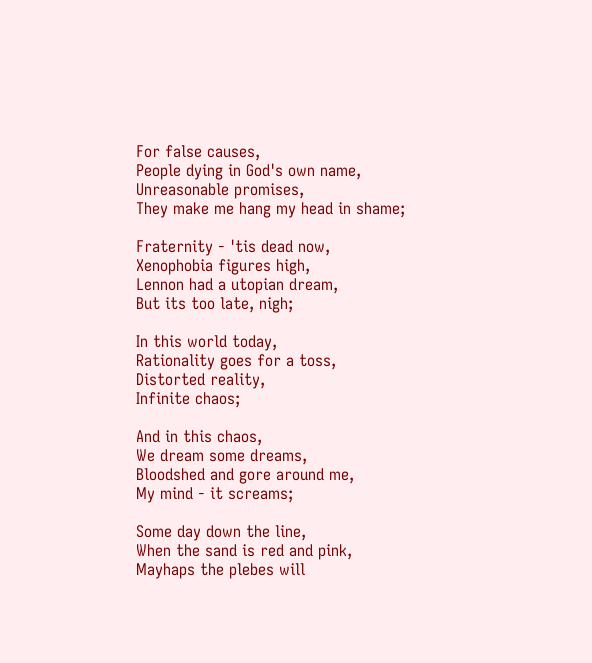For false causes,
People dying in God's own name,
Unreasonable promises,
They make me hang my head in shame;

Fraternity - 'tis dead now,
Xenophobia figures high,
Lennon had a utopian dream,
But its too late, nigh;

In this world today,
Rationality goes for a toss,
Distorted reality,
Infinite chaos;

And in this chaos,
We dream some dreams,
Bloodshed and gore around me,
My mind - it screams;

Some day down the line,
When the sand is red and pink,
Mayhaps the plebes will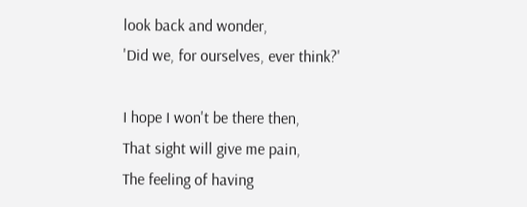look back and wonder,
'Did we, for ourselves, ever think?'

I hope I won't be there then,
That sight will give me pain,
The feeling of having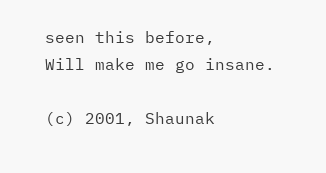seen this before,
Will make me go insane.

(c) 2001, Shaunak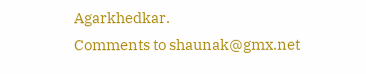Agarkhedkar.
Comments to shaunak@gmx.net